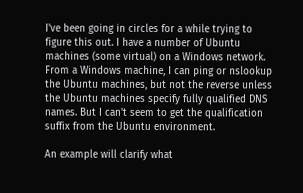I've been going in circles for a while trying to figure this out. I have a number of Ubuntu machines (some virtual) on a Windows network. From a Windows machine, I can ping or nslookup the Ubuntu machines, but not the reverse unless the Ubuntu machines specify fully qualified DNS names. But I can't seem to get the qualification suffix from the Ubuntu environment.

An example will clarify what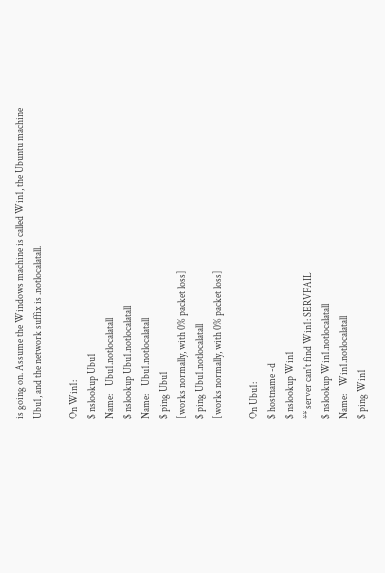is going on. Assume the Windows machine is called Win1, the Ubuntu machine Ubu1, and the network suffix is .notlocalatall.

On Win1:
$ nslookup Ubu1
Name:    Ubu1.notlocalatall
$ nslookup Ubu1.notlocalatall
Name:    Ubu1.notlocalatall
$ ping Ubu1
[works normally, with 0% packet loss]
$ ping Ubu1.notlocalatall
[works normally, with 0% packet loss]

On Ubu1:
$ hostname -d
$ nslookup Win1
** server can't find Win1: SERVFAIL
$ nslookup Win1.notlocalatall
Name:    Win1.notlocalatall
$ ping Win1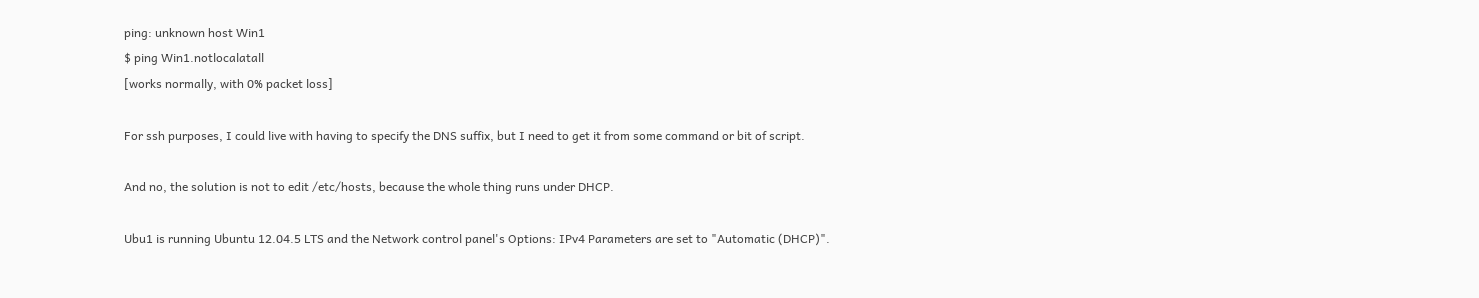ping: unknown host Win1
$ ping Win1.notlocalatall
[works normally, with 0% packet loss]

For ssh purposes, I could live with having to specify the DNS suffix, but I need to get it from some command or bit of script.

And no, the solution is not to edit /etc/hosts, because the whole thing runs under DHCP.

Ubu1 is running Ubuntu 12.04.5 LTS and the Network control panel's Options: IPv4 Parameters are set to "Automatic (DHCP)".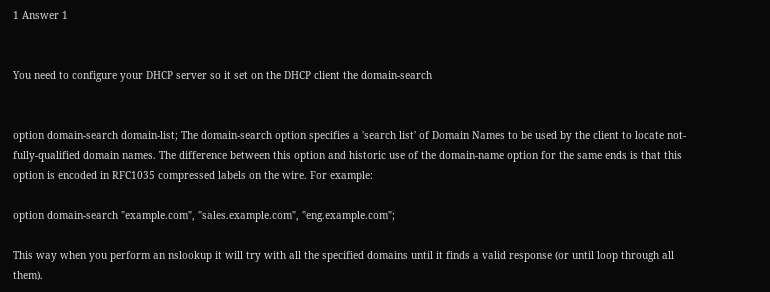1 Answer 1


You need to configure your DHCP server so it set on the DHCP client the domain-search


option domain-search domain-list; The domain-search option specifies a 'search list' of Domain Names to be used by the client to locate not-fully-qualified domain names. The difference between this option and historic use of the domain-name option for the same ends is that this option is encoded in RFC1035 compressed labels on the wire. For example:

option domain-search "example.com", "sales.example.com", "eng.example.com";

This way when you perform an nslookup it will try with all the specified domains until it finds a valid response (or until loop through all them).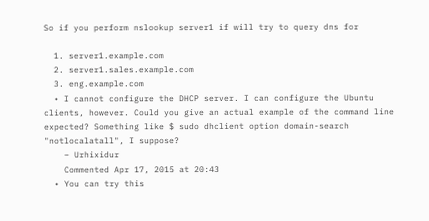So if you perform nslookup server1 if will try to query dns for

  1. server1.example.com
  2. server1.sales.example.com
  3. eng.example.com
  • I cannot configure the DHCP server. I can configure the Ubuntu clients, however. Could you give an actual example of the command line expected? Something like $ sudo dhclient option domain-search "notlocalatall", I suppose?
    – Urhixidur
    Commented Apr 17, 2015 at 20:43
  • You can try this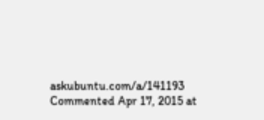askubuntu.com/a/141193 Commented Apr 17, 2015 at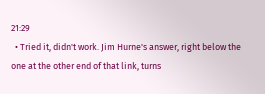21:29
  • Tried it, didn't work. Jim Hurne's answer, right below the one at the other end of that link, turns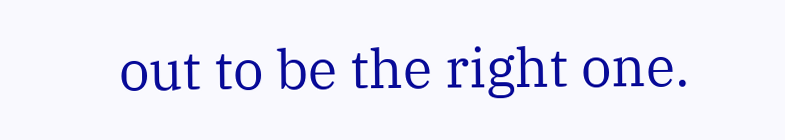out to be the right one.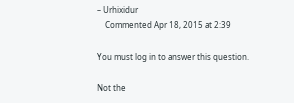– Urhixidur
    Commented Apr 18, 2015 at 2:39

You must log in to answer this question.

Not the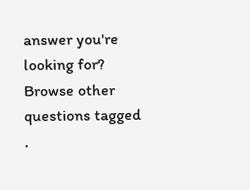answer you're looking for? Browse other questions tagged .